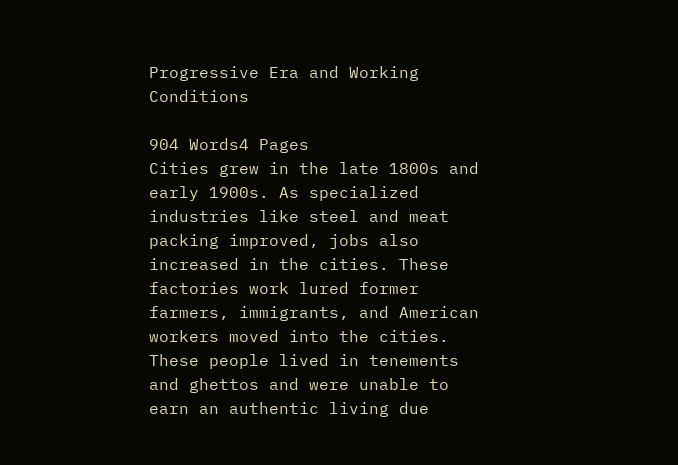Progressive Era and Working Conditions

904 Words4 Pages
Cities grew in the late 1800s and early 1900s. As specialized industries like steel and meat packing improved, jobs also increased in the cities. These factories work lured former farmers, immigrants, and American workers moved into the cities. These people lived in tenements and ghettos and were unable to earn an authentic living due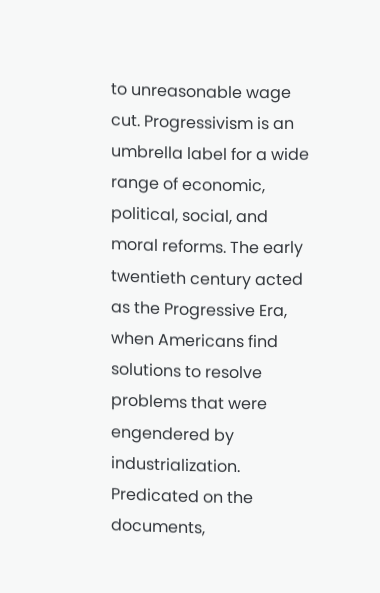to unreasonable wage cut. Progressivism is an umbrella label for a wide range of economic, political, social, and moral reforms. The early twentieth century acted as the Progressive Era, when Americans find solutions to resolve problems that were engendered by industrialization. Predicated on the documents,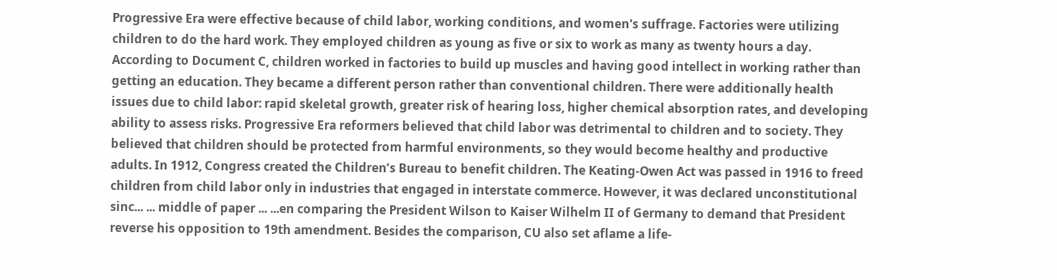Progressive Era were effective because of child labor, working conditions, and women's suffrage. Factories were utilizing children to do the hard work. They employed children as young as five or six to work as many as twenty hours a day. According to Document C, children worked in factories to build up muscles and having good intellect in working rather than getting an education. They became a different person rather than conventional children. There were additionally health issues due to child labor: rapid skeletal growth, greater risk of hearing loss, higher chemical absorption rates, and developing ability to assess risks. Progressive Era reformers believed that child labor was detrimental to children and to society. They believed that children should be protected from harmful environments, so they would become healthy and productive adults. In 1912, Congress created the Children’s Bureau to benefit children. The Keating-Owen Act was passed in 1916 to freed children from child labor only in industries that engaged in interstate commerce. However, it was declared unconstitutional sinc... ... middle of paper ... ...en comparing the President Wilson to Kaiser Wilhelm II of Germany to demand that President reverse his opposition to 19th amendment. Besides the comparison, CU also set aflame a life-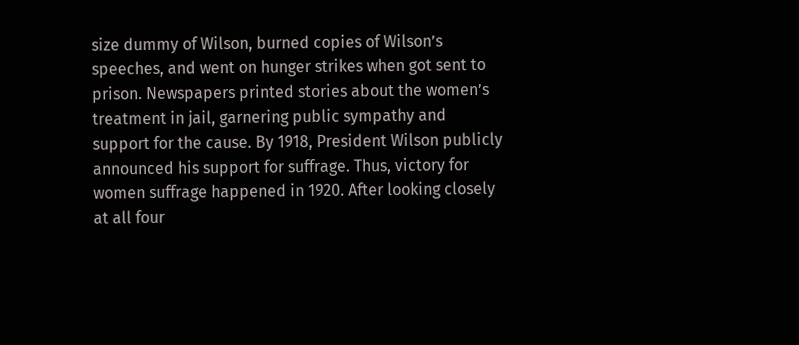size dummy of Wilson, burned copies of Wilson’s speeches, and went on hunger strikes when got sent to prison. Newspapers printed stories about the women’s treatment in jail, garnering public sympathy and support for the cause. By 1918, President Wilson publicly announced his support for suffrage. Thus, victory for women suffrage happened in 1920. After looking closely at all four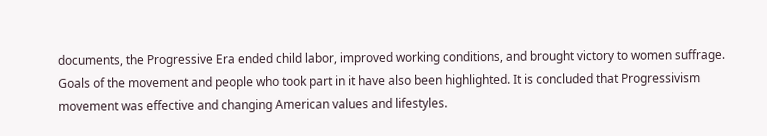documents, the Progressive Era ended child labor, improved working conditions, and brought victory to women suffrage. Goals of the movement and people who took part in it have also been highlighted. It is concluded that Progressivism movement was effective and changing American values and lifestyles.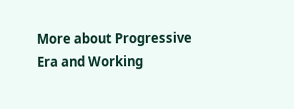More about Progressive Era and Working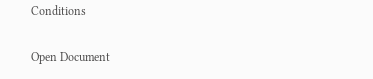Conditions

Open Document